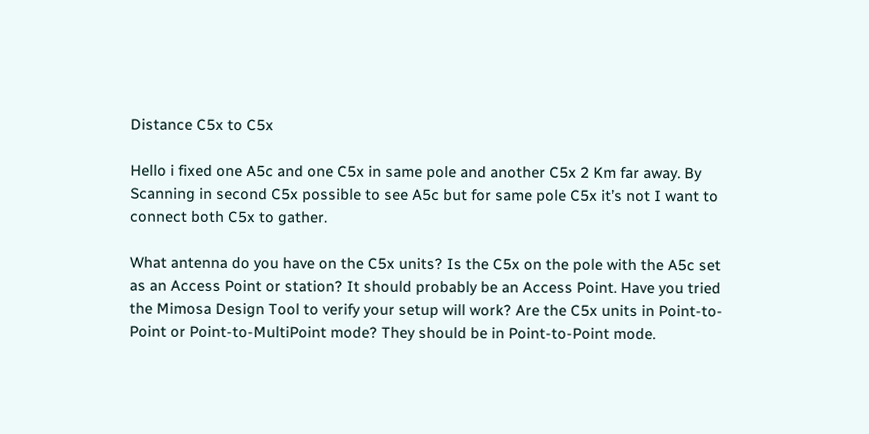Distance C5x to C5x

Hello i fixed one A5c and one C5x in same pole and another C5x 2 Km far away. By Scanning in second C5x possible to see A5c but for same pole C5x it’s not I want to connect both C5x to gather.

What antenna do you have on the C5x units? Is the C5x on the pole with the A5c set as an Access Point or station? It should probably be an Access Point. Have you tried the Mimosa Design Tool to verify your setup will work? Are the C5x units in Point-to-Point or Point-to-MultiPoint mode? They should be in Point-to-Point mode.